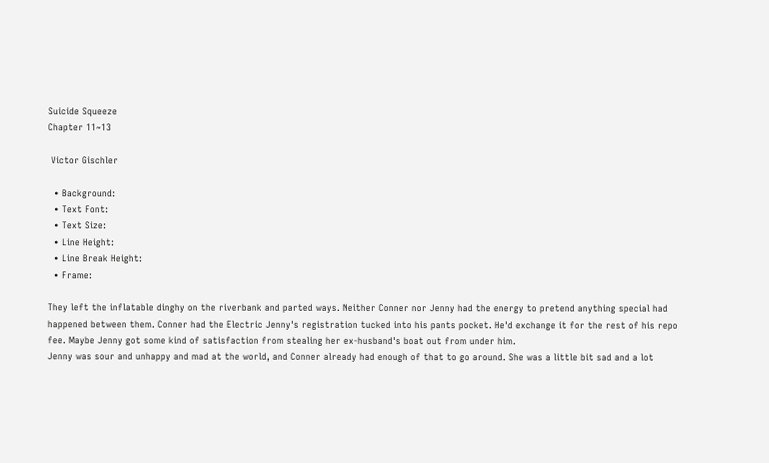Suicide Squeeze
Chapter 11~13

 Victor Gischler

  • Background:
  • Text Font:
  • Text Size:
  • Line Height:
  • Line Break Height:
  • Frame:

They left the inflatable dinghy on the riverbank and parted ways. Neither Conner nor Jenny had the energy to pretend anything special had happened between them. Conner had the Electric Jenny's registration tucked into his pants pocket. He'd exchange it for the rest of his repo fee. Maybe Jenny got some kind of satisfaction from stealing her ex-husband's boat out from under him.
Jenny was sour and unhappy and mad at the world, and Conner already had enough of that to go around. She was a little bit sad and a lot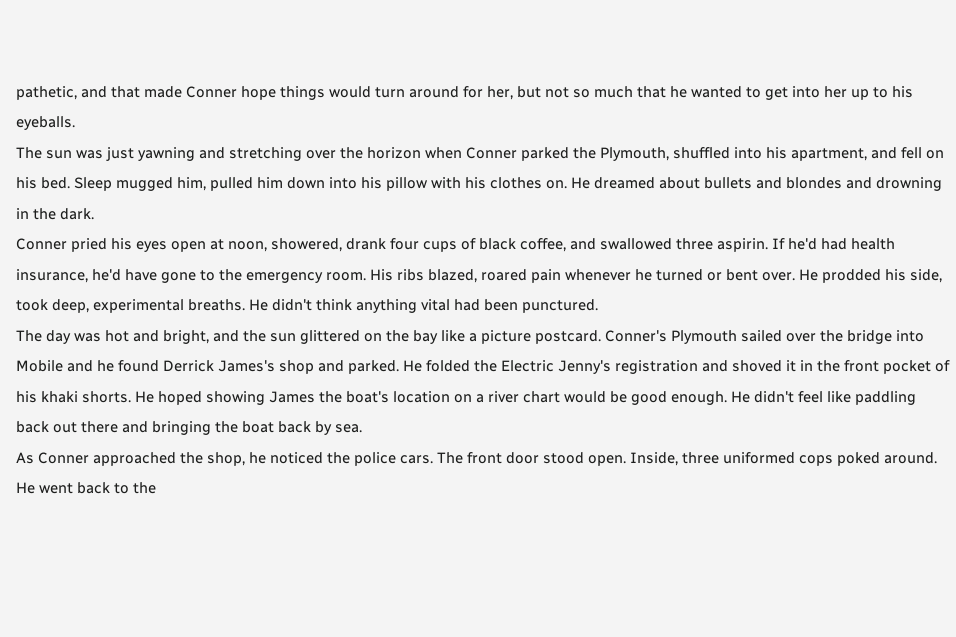pathetic, and that made Conner hope things would turn around for her, but not so much that he wanted to get into her up to his eyeballs.
The sun was just yawning and stretching over the horizon when Conner parked the Plymouth, shuffled into his apartment, and fell on his bed. Sleep mugged him, pulled him down into his pillow with his clothes on. He dreamed about bullets and blondes and drowning in the dark.
Conner pried his eyes open at noon, showered, drank four cups of black coffee, and swallowed three aspirin. If he'd had health insurance, he'd have gone to the emergency room. His ribs blazed, roared pain whenever he turned or bent over. He prodded his side, took deep, experimental breaths. He didn't think anything vital had been punctured.
The day was hot and bright, and the sun glittered on the bay like a picture postcard. Conner's Plymouth sailed over the bridge into Mobile and he found Derrick James's shop and parked. He folded the Electric Jenny's registration and shoved it in the front pocket of his khaki shorts. He hoped showing James the boat's location on a river chart would be good enough. He didn't feel like paddling back out there and bringing the boat back by sea.
As Conner approached the shop, he noticed the police cars. The front door stood open. Inside, three uniformed cops poked around. He went back to the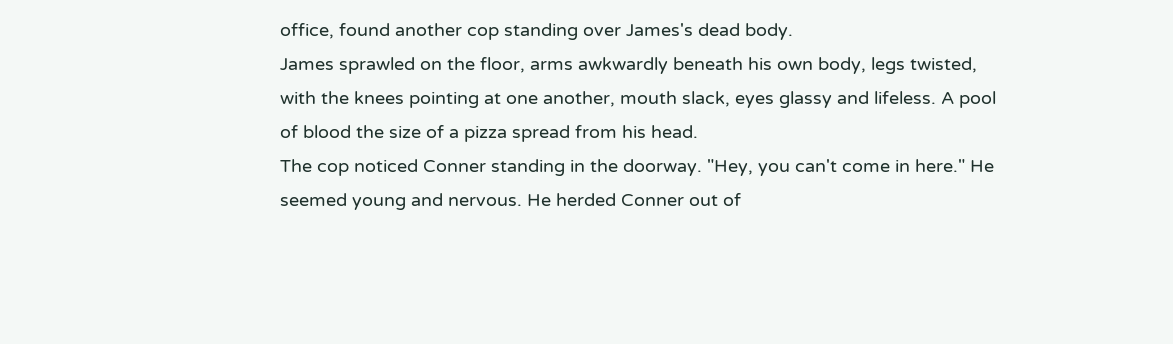office, found another cop standing over James's dead body.
James sprawled on the floor, arms awkwardly beneath his own body, legs twisted, with the knees pointing at one another, mouth slack, eyes glassy and lifeless. A pool of blood the size of a pizza spread from his head.
The cop noticed Conner standing in the doorway. "Hey, you can't come in here." He seemed young and nervous. He herded Conner out of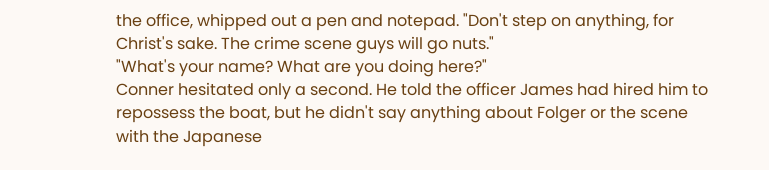the office, whipped out a pen and notepad. "Don't step on anything, for Christ's sake. The crime scene guys will go nuts."
"What's your name? What are you doing here?"
Conner hesitated only a second. He told the officer James had hired him to repossess the boat, but he didn't say anything about Folger or the scene with the Japanese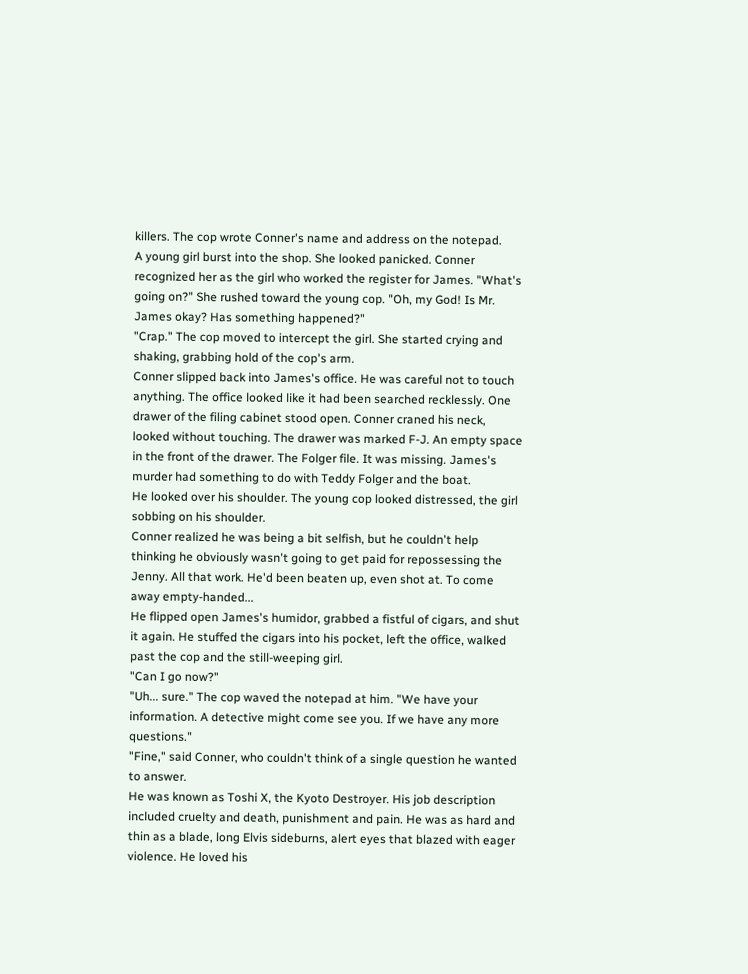killers. The cop wrote Conner's name and address on the notepad.
A young girl burst into the shop. She looked panicked. Conner recognized her as the girl who worked the register for James. "What's going on?" She rushed toward the young cop. "Oh, my God! Is Mr. James okay? Has something happened?"
"Crap." The cop moved to intercept the girl. She started crying and shaking, grabbing hold of the cop's arm.
Conner slipped back into James's office. He was careful not to touch anything. The office looked like it had been searched recklessly. One drawer of the filing cabinet stood open. Conner craned his neck, looked without touching. The drawer was marked F-J. An empty space in the front of the drawer. The Folger file. It was missing. James's murder had something to do with Teddy Folger and the boat.
He looked over his shoulder. The young cop looked distressed, the girl sobbing on his shoulder.
Conner realized he was being a bit selfish, but he couldn't help thinking he obviously wasn't going to get paid for repossessing the Jenny. All that work. He'd been beaten up, even shot at. To come away empty-handed...
He flipped open James's humidor, grabbed a fistful of cigars, and shut it again. He stuffed the cigars into his pocket, left the office, walked past the cop and the still-weeping girl.
"Can I go now?"
"Uh... sure." The cop waved the notepad at him. "We have your information. A detective might come see you. If we have any more questions."
"Fine," said Conner, who couldn't think of a single question he wanted to answer.
He was known as Toshi X, the Kyoto Destroyer. His job description included cruelty and death, punishment and pain. He was as hard and thin as a blade, long Elvis sideburns, alert eyes that blazed with eager violence. He loved his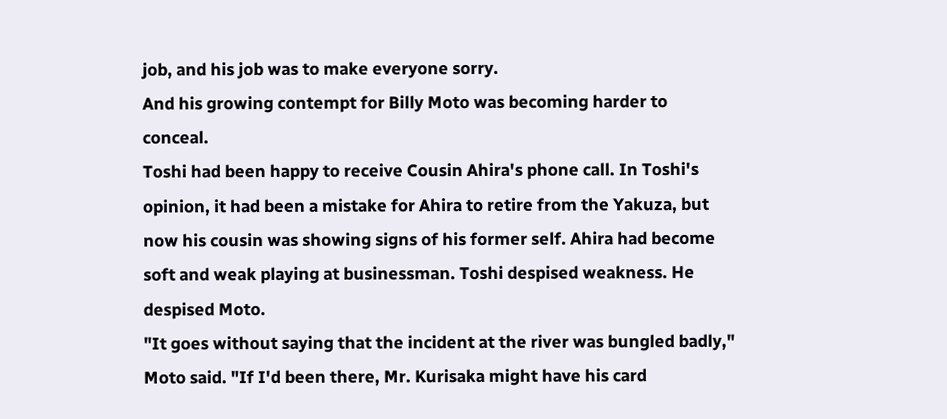job, and his job was to make everyone sorry.
And his growing contempt for Billy Moto was becoming harder to conceal.
Toshi had been happy to receive Cousin Ahira's phone call. In Toshi's opinion, it had been a mistake for Ahira to retire from the Yakuza, but now his cousin was showing signs of his former self. Ahira had become soft and weak playing at businessman. Toshi despised weakness. He despised Moto.
"It goes without saying that the incident at the river was bungled badly," Moto said. "If I'd been there, Mr. Kurisaka might have his card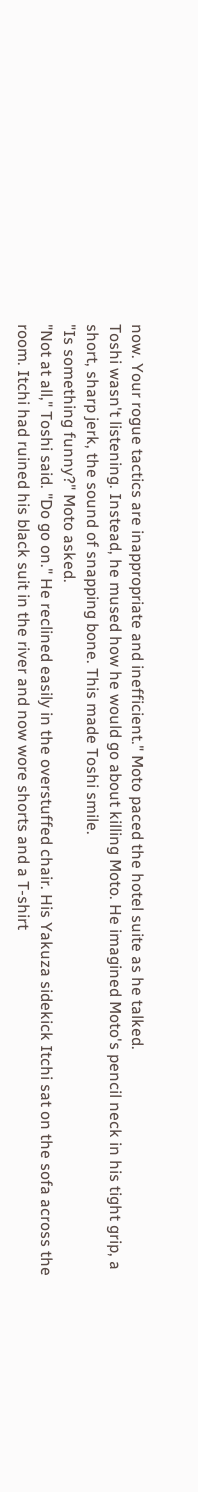now. Your rogue tactics are inappropriate and inefficient." Moto paced the hotel suite as he talked.
Toshi wasn't listening. Instead, he mused how he would go about killing Moto. He imagined Moto's pencil neck in his tight grip, a short, sharp jerk, the sound of snapping bone. This made Toshi smile.
"Is something funny?" Moto asked.
"Not at all," Toshi said. "Do go on." He reclined easily in the overstuffed chair. His Yakuza sidekick Itchi sat on the sofa across the room. Itchi had ruined his black suit in the river and now wore shorts and a T-shirt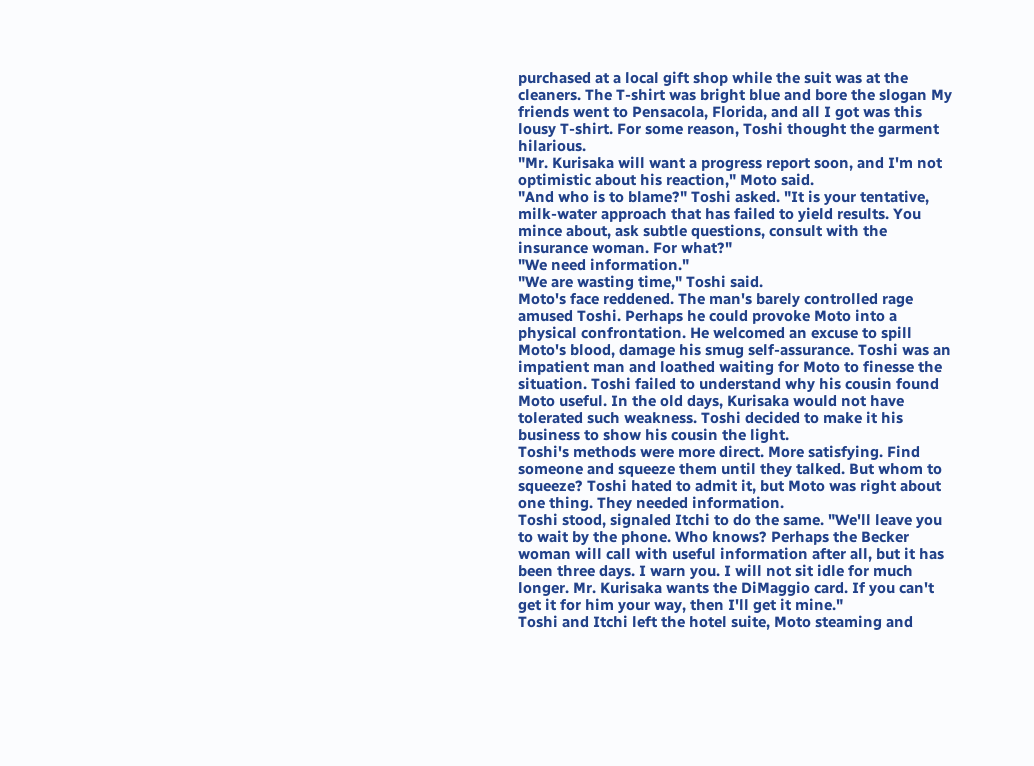purchased at a local gift shop while the suit was at the cleaners. The T-shirt was bright blue and bore the slogan My friends went to Pensacola, Florida, and all I got was this lousy T-shirt. For some reason, Toshi thought the garment hilarious.
"Mr. Kurisaka will want a progress report soon, and I'm not optimistic about his reaction," Moto said.
"And who is to blame?" Toshi asked. "It is your tentative, milk-water approach that has failed to yield results. You mince about, ask subtle questions, consult with the insurance woman. For what?"
"We need information."
"We are wasting time," Toshi said.
Moto's face reddened. The man's barely controlled rage amused Toshi. Perhaps he could provoke Moto into a physical confrontation. He welcomed an excuse to spill Moto's blood, damage his smug self-assurance. Toshi was an impatient man and loathed waiting for Moto to finesse the situation. Toshi failed to understand why his cousin found Moto useful. In the old days, Kurisaka would not have tolerated such weakness. Toshi decided to make it his business to show his cousin the light.
Toshi's methods were more direct. More satisfying. Find someone and squeeze them until they talked. But whom to squeeze? Toshi hated to admit it, but Moto was right about one thing. They needed information.
Toshi stood, signaled Itchi to do the same. "We'll leave you to wait by the phone. Who knows? Perhaps the Becker woman will call with useful information after all, but it has been three days. I warn you. I will not sit idle for much longer. Mr. Kurisaka wants the DiMaggio card. If you can't get it for him your way, then I'll get it mine."
Toshi and Itchi left the hotel suite, Moto steaming and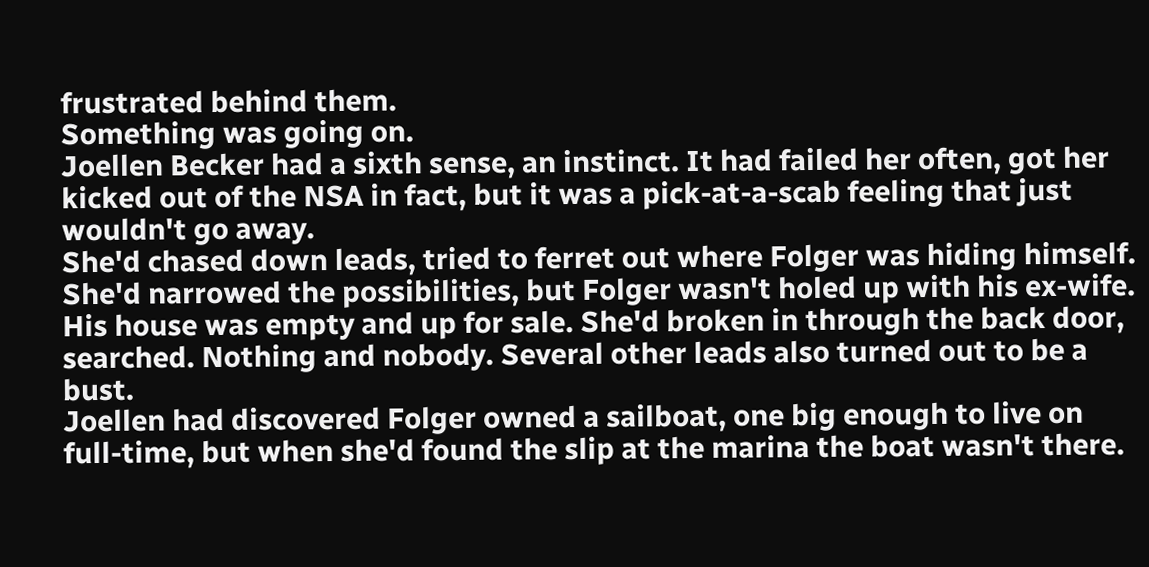frustrated behind them.
Something was going on.
Joellen Becker had a sixth sense, an instinct. It had failed her often, got her kicked out of the NSA in fact, but it was a pick-at-a-scab feeling that just wouldn't go away.
She'd chased down leads, tried to ferret out where Folger was hiding himself. She'd narrowed the possibilities, but Folger wasn't holed up with his ex-wife. His house was empty and up for sale. She'd broken in through the back door, searched. Nothing and nobody. Several other leads also turned out to be a bust.
Joellen had discovered Folger owned a sailboat, one big enough to live on full-time, but when she'd found the slip at the marina the boat wasn't there.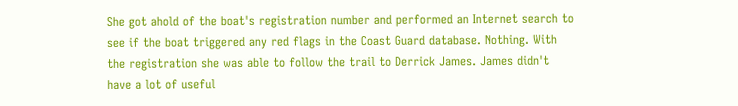She got ahold of the boat's registration number and performed an Internet search to see if the boat triggered any red flags in the Coast Guard database. Nothing. With the registration she was able to follow the trail to Derrick James. James didn't have a lot of useful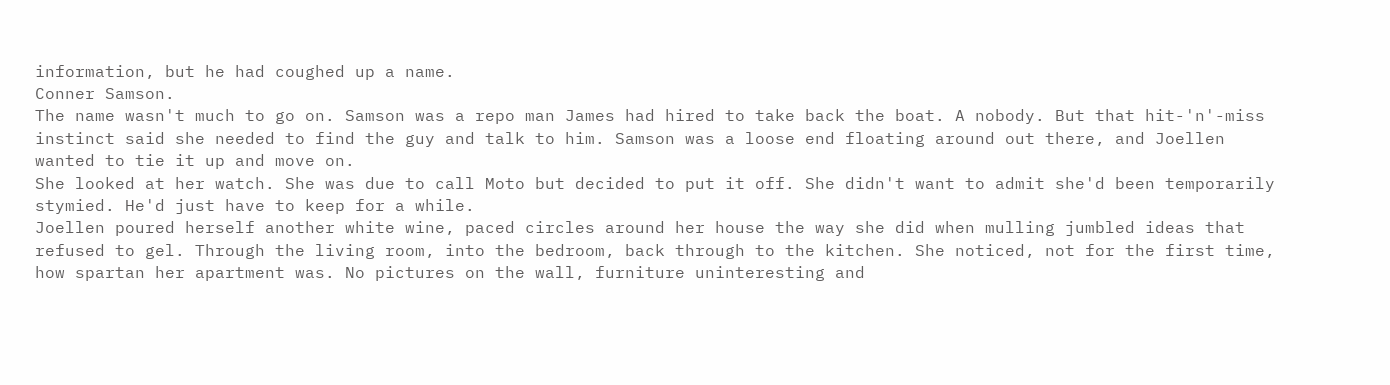information, but he had coughed up a name.
Conner Samson.
The name wasn't much to go on. Samson was a repo man James had hired to take back the boat. A nobody. But that hit-'n'-miss instinct said she needed to find the guy and talk to him. Samson was a loose end floating around out there, and Joellen wanted to tie it up and move on.
She looked at her watch. She was due to call Moto but decided to put it off. She didn't want to admit she'd been temporarily stymied. He'd just have to keep for a while.
Joellen poured herself another white wine, paced circles around her house the way she did when mulling jumbled ideas that refused to gel. Through the living room, into the bedroom, back through to the kitchen. She noticed, not for the first time, how spartan her apartment was. No pictures on the wall, furniture uninteresting and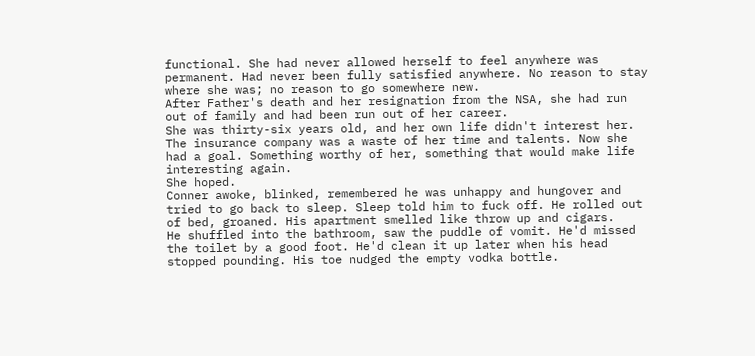functional. She had never allowed herself to feel anywhere was permanent. Had never been fully satisfied anywhere. No reason to stay where she was; no reason to go somewhere new.
After Father's death and her resignation from the NSA, she had run out of family and had been run out of her career.
She was thirty-six years old, and her own life didn't interest her. The insurance company was a waste of her time and talents. Now she had a goal. Something worthy of her, something that would make life interesting again.
She hoped.
Conner awoke, blinked, remembered he was unhappy and hungover and tried to go back to sleep. Sleep told him to fuck off. He rolled out of bed, groaned. His apartment smelled like throw up and cigars.
He shuffled into the bathroom, saw the puddle of vomit. He'd missed the toilet by a good foot. He'd clean it up later when his head stopped pounding. His toe nudged the empty vodka bottle.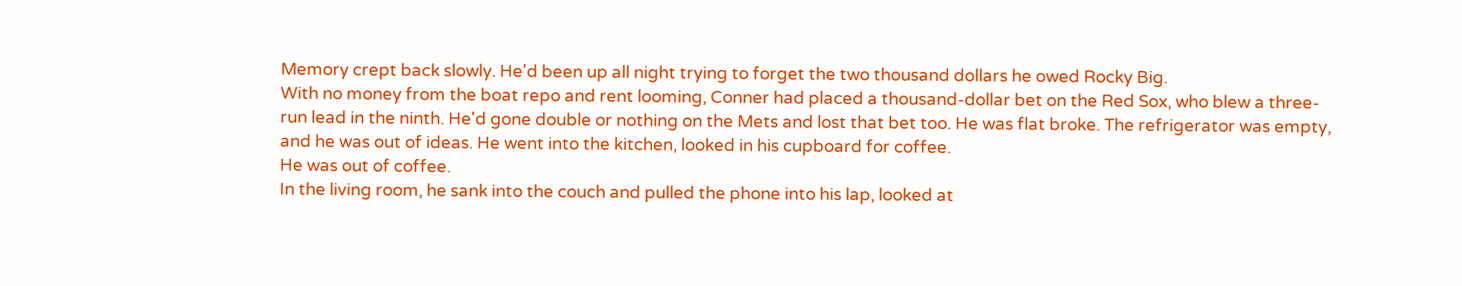Memory crept back slowly. He'd been up all night trying to forget the two thousand dollars he owed Rocky Big.
With no money from the boat repo and rent looming, Conner had placed a thousand-dollar bet on the Red Sox, who blew a three-run lead in the ninth. He'd gone double or nothing on the Mets and lost that bet too. He was flat broke. The refrigerator was empty, and he was out of ideas. He went into the kitchen, looked in his cupboard for coffee.
He was out of coffee.
In the living room, he sank into the couch and pulled the phone into his lap, looked at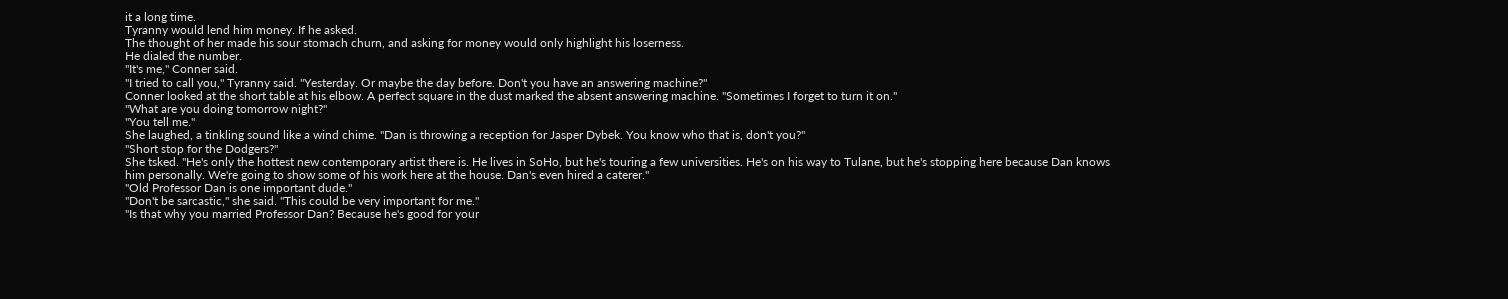it a long time.
Tyranny would lend him money. If he asked.
The thought of her made his sour stomach churn, and asking for money would only highlight his loserness.
He dialed the number.
"It's me," Conner said.
"I tried to call you," Tyranny said. "Yesterday. Or maybe the day before. Don't you have an answering machine?"
Conner looked at the short table at his elbow. A perfect square in the dust marked the absent answering machine. "Sometimes I forget to turn it on."
"What are you doing tomorrow night?"
"You tell me."
She laughed, a tinkling sound like a wind chime. "Dan is throwing a reception for Jasper Dybek. You know who that is, don't you?"
"Short stop for the Dodgers?"
She tsked. "He's only the hottest new contemporary artist there is. He lives in SoHo, but he's touring a few universities. He's on his way to Tulane, but he's stopping here because Dan knows him personally. We're going to show some of his work here at the house. Dan's even hired a caterer."
"Old Professor Dan is one important dude."
"Don't be sarcastic," she said. "This could be very important for me."
"Is that why you married Professor Dan? Because he's good for your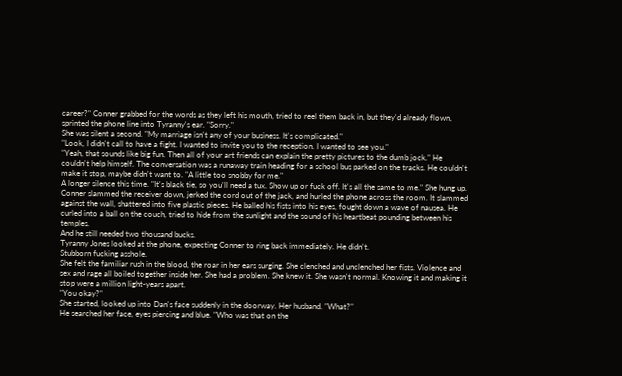career?" Conner grabbed for the words as they left his mouth, tried to reel them back in, but they'd already flown, sprinted the phone line into Tyranny's ear. "Sorry."
She was silent a second. "My marriage isn't any of your business. It's complicated."
"Look, I didn't call to have a fight. I wanted to invite you to the reception. I wanted to see you."
"Yeah, that sounds like big fun. Then all of your art friends can explain the pretty pictures to the dumb jock." He couldn't help himself. The conversation was a runaway train heading for a school bus parked on the tracks. He couldn't make it stop, maybe didn't want to. "A little too snobby for me."
A longer silence this time. "It's black tie, so you'll need a tux. Show up or fuck off. It's all the same to me." She hung up.
Conner slammed the receiver down, jerked the cord out of the jack, and hurled the phone across the room. It slammed against the wall, shattered into five plastic pieces. He balled his fists into his eyes, fought down a wave of nausea. He curled into a ball on the couch, tried to hide from the sunlight and the sound of his heartbeat pounding between his temples.
And he still needed two thousand bucks.
Tyranny Jones looked at the phone, expecting Conner to ring back immediately. He didn't.
Stubborn fucking asshole.
She felt the familiar rush in the blood, the roar in her ears surging. She clenched and unclenched her fists. Violence and sex and rage all boiled together inside her. She had a problem. She knew it. She wasn't normal. Knowing it and making it stop were a million light-years apart.
"You okay?"
She started, looked up into Dan's face suddenly in the doorway. Her husband. "What?"
He searched her face, eyes piercing and blue. "Who was that on the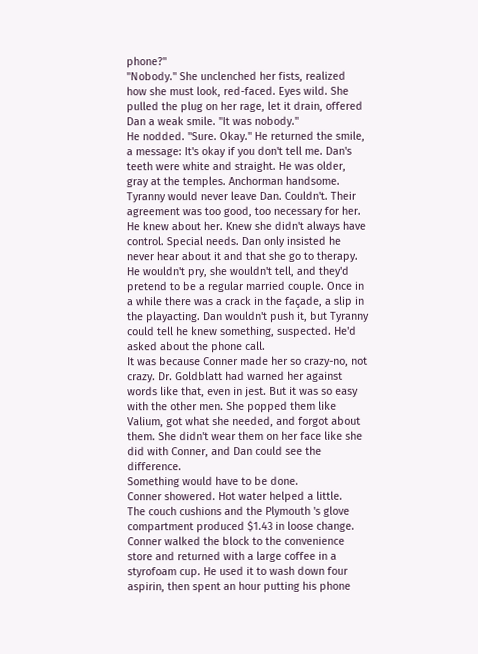phone?"
"Nobody." She unclenched her fists, realized how she must look, red-faced. Eyes wild. She pulled the plug on her rage, let it drain, offered Dan a weak smile. "It was nobody."
He nodded. "Sure. Okay." He returned the smile, a message: It's okay if you don't tell me. Dan's teeth were white and straight. He was older, gray at the temples. Anchorman handsome.
Tyranny would never leave Dan. Couldn't. Their agreement was too good, too necessary for her. He knew about her. Knew she didn't always have control. Special needs. Dan only insisted he never hear about it and that she go to therapy. He wouldn't pry, she wouldn't tell, and they'd pretend to be a regular married couple. Once in a while there was a crack in the façade, a slip in the playacting. Dan wouldn't push it, but Tyranny could tell he knew something, suspected. He'd asked about the phone call.
It was because Conner made her so crazy-no, not crazy. Dr. Goldblatt had warned her against words like that, even in jest. But it was so easy with the other men. She popped them like Valium, got what she needed, and forgot about them. She didn't wear them on her face like she did with Conner, and Dan could see the difference.
Something would have to be done.
Conner showered. Hot water helped a little.
The couch cushions and the Plymouth 's glove compartment produced $1.43 in loose change. Conner walked the block to the convenience store and returned with a large coffee in a styrofoam cup. He used it to wash down four aspirin, then spent an hour putting his phone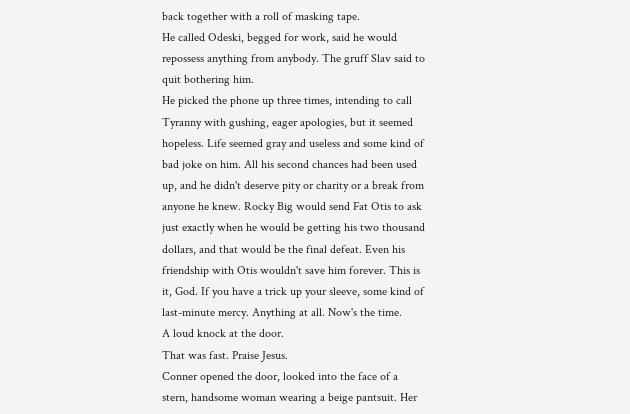back together with a roll of masking tape.
He called Odeski, begged for work, said he would repossess anything from anybody. The gruff Slav said to quit bothering him.
He picked the phone up three times, intending to call Tyranny with gushing, eager apologies, but it seemed hopeless. Life seemed gray and useless and some kind of bad joke on him. All his second chances had been used up, and he didn't deserve pity or charity or a break from anyone he knew. Rocky Big would send Fat Otis to ask just exactly when he would be getting his two thousand dollars, and that would be the final defeat. Even his friendship with Otis wouldn't save him forever. This is it, God. If you have a trick up your sleeve, some kind of last-minute mercy. Anything at all. Now's the time.
A loud knock at the door.
That was fast. Praise Jesus.
Conner opened the door, looked into the face of a stern, handsome woman wearing a beige pantsuit. Her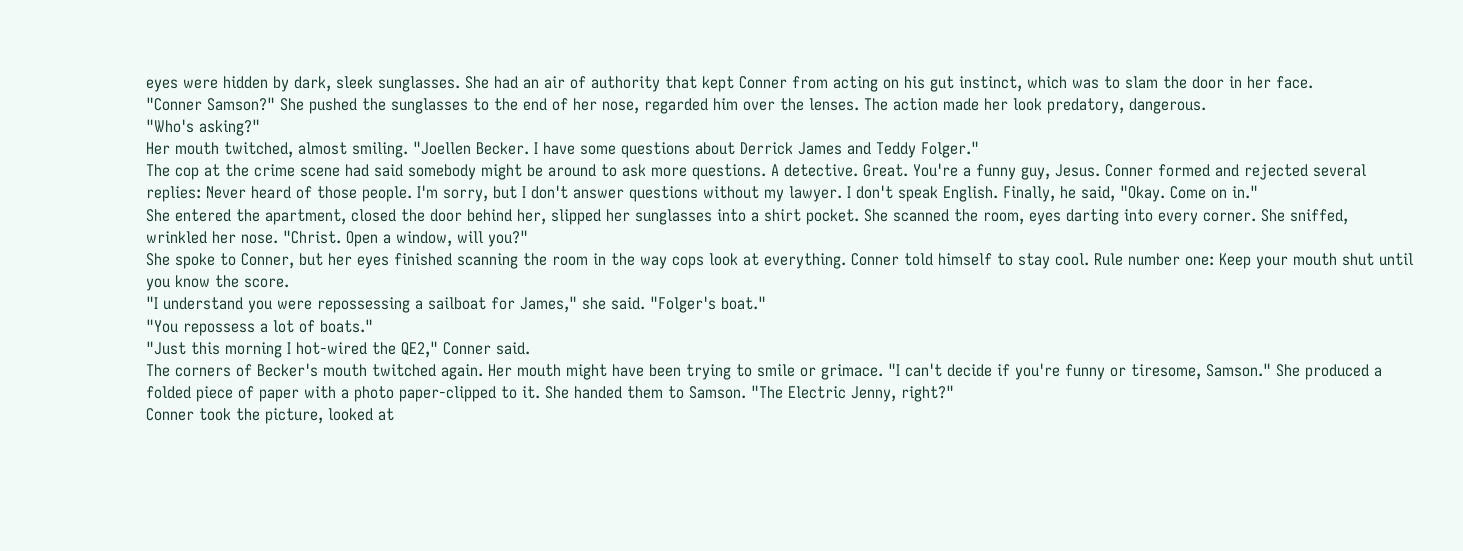eyes were hidden by dark, sleek sunglasses. She had an air of authority that kept Conner from acting on his gut instinct, which was to slam the door in her face.
"Conner Samson?" She pushed the sunglasses to the end of her nose, regarded him over the lenses. The action made her look predatory, dangerous.
"Who's asking?"
Her mouth twitched, almost smiling. "Joellen Becker. I have some questions about Derrick James and Teddy Folger."
The cop at the crime scene had said somebody might be around to ask more questions. A detective. Great. You're a funny guy, Jesus. Conner formed and rejected several replies: Never heard of those people. I'm sorry, but I don't answer questions without my lawyer. I don't speak English. Finally, he said, "Okay. Come on in."
She entered the apartment, closed the door behind her, slipped her sunglasses into a shirt pocket. She scanned the room, eyes darting into every corner. She sniffed, wrinkled her nose. "Christ. Open a window, will you?"
She spoke to Conner, but her eyes finished scanning the room in the way cops look at everything. Conner told himself to stay cool. Rule number one: Keep your mouth shut until you know the score.
"I understand you were repossessing a sailboat for James," she said. "Folger's boat."
"You repossess a lot of boats."
"Just this morning I hot-wired the QE2," Conner said.
The corners of Becker's mouth twitched again. Her mouth might have been trying to smile or grimace. "I can't decide if you're funny or tiresome, Samson." She produced a folded piece of paper with a photo paper-clipped to it. She handed them to Samson. "The Electric Jenny, right?"
Conner took the picture, looked at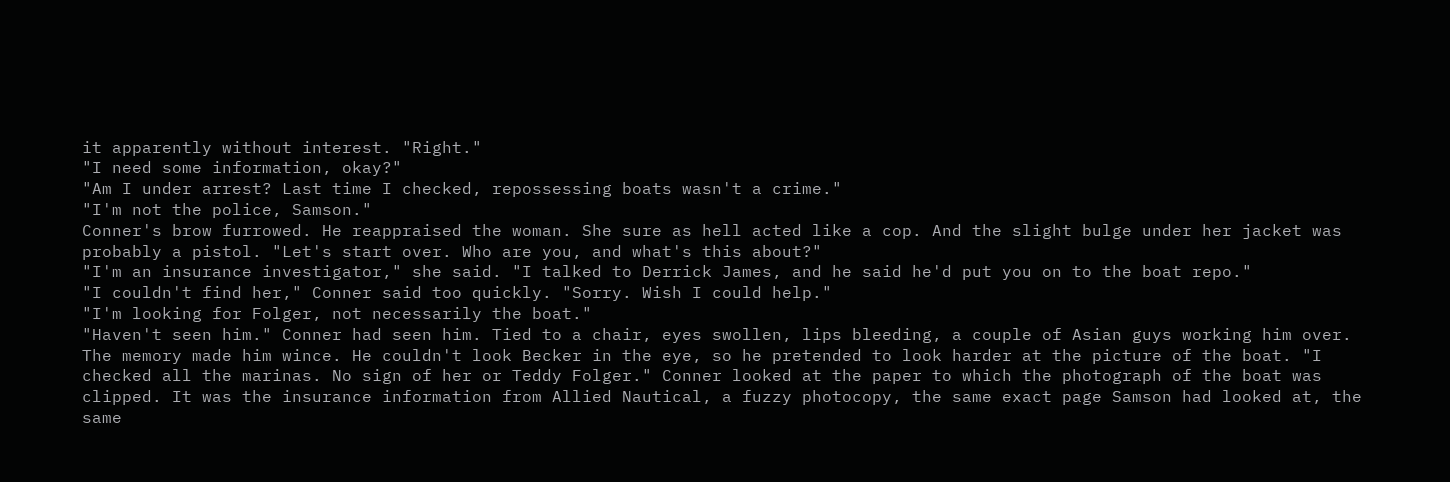it apparently without interest. "Right."
"I need some information, okay?"
"Am I under arrest? Last time I checked, repossessing boats wasn't a crime."
"I'm not the police, Samson."
Conner's brow furrowed. He reappraised the woman. She sure as hell acted like a cop. And the slight bulge under her jacket was probably a pistol. "Let's start over. Who are you, and what's this about?"
"I'm an insurance investigator," she said. "I talked to Derrick James, and he said he'd put you on to the boat repo."
"I couldn't find her," Conner said too quickly. "Sorry. Wish I could help."
"I'm looking for Folger, not necessarily the boat."
"Haven't seen him." Conner had seen him. Tied to a chair, eyes swollen, lips bleeding, a couple of Asian guys working him over. The memory made him wince. He couldn't look Becker in the eye, so he pretended to look harder at the picture of the boat. "I checked all the marinas. No sign of her or Teddy Folger." Conner looked at the paper to which the photograph of the boat was clipped. It was the insurance information from Allied Nautical, a fuzzy photocopy, the same exact page Samson had looked at, the same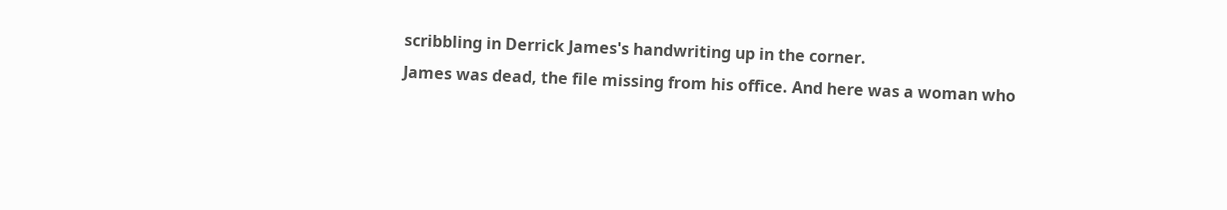scribbling in Derrick James's handwriting up in the corner.
James was dead, the file missing from his office. And here was a woman who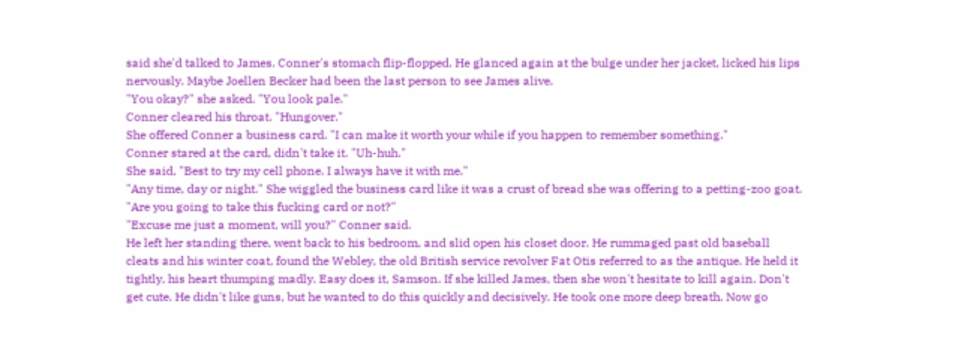said she'd talked to James. Conner's stomach flip-flopped. He glanced again at the bulge under her jacket, licked his lips nervously. Maybe Joellen Becker had been the last person to see James alive.
"You okay?" she asked. "You look pale."
Conner cleared his throat. "Hungover."
She offered Conner a business card. "I can make it worth your while if you happen to remember something."
Conner stared at the card, didn't take it. "Uh-huh."
She said, "Best to try my cell phone. I always have it with me."
"Any time, day or night." She wiggled the business card like it was a crust of bread she was offering to a petting-zoo goat.
"Are you going to take this fucking card or not?"
"Excuse me just a moment, will you?" Conner said.
He left her standing there, went back to his bedroom, and slid open his closet door. He rummaged past old baseball cleats and his winter coat, found the Webley, the old British service revolver Fat Otis referred to as the antique. He held it tightly, his heart thumping madly. Easy does it, Samson. If she killed James, then she won't hesitate to kill again. Don't get cute. He didn't like guns, but he wanted to do this quickly and decisively. He took one more deep breath. Now go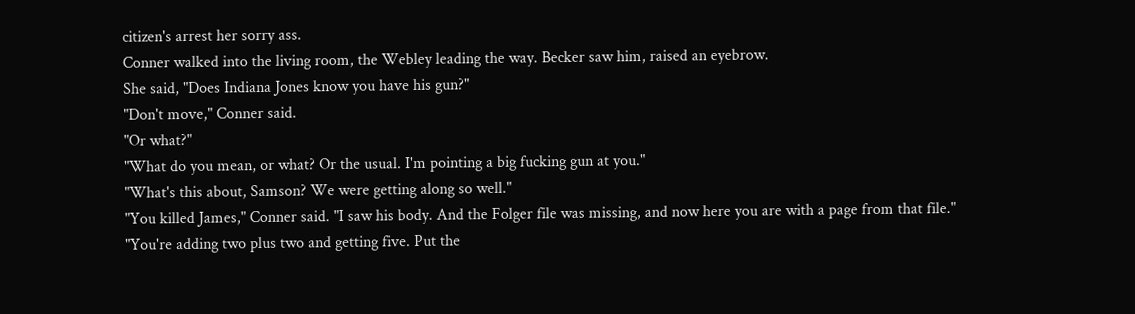citizen's arrest her sorry ass.
Conner walked into the living room, the Webley leading the way. Becker saw him, raised an eyebrow.
She said, "Does Indiana Jones know you have his gun?"
"Don't move," Conner said.
"Or what?"
"What do you mean, or what? Or the usual. I'm pointing a big fucking gun at you."
"What's this about, Samson? We were getting along so well."
"You killed James," Conner said. "I saw his body. And the Folger file was missing, and now here you are with a page from that file."
"You're adding two plus two and getting five. Put the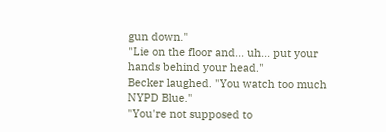gun down."
"Lie on the floor and... uh... put your hands behind your head."
Becker laughed. "You watch too much NYPD Blue."
"You're not supposed to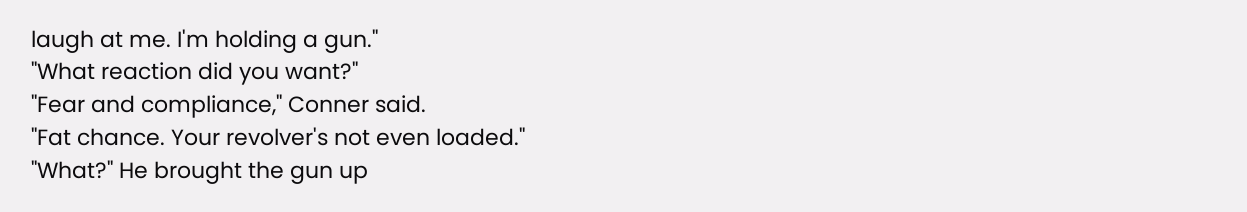laugh at me. I'm holding a gun."
"What reaction did you want?"
"Fear and compliance," Conner said.
"Fat chance. Your revolver's not even loaded."
"What?" He brought the gun up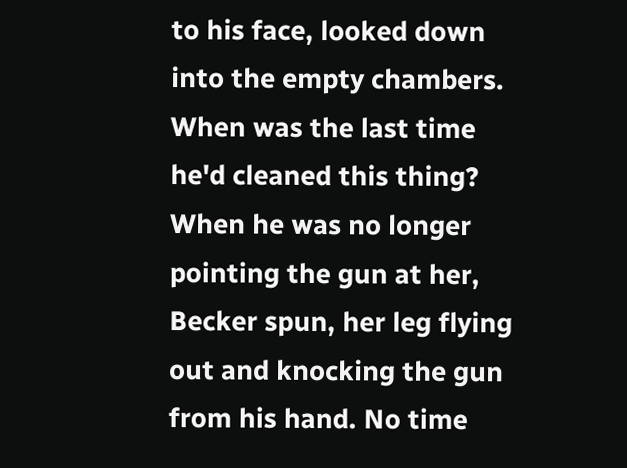to his face, looked down into the empty chambers. When was the last time he'd cleaned this thing?
When he was no longer pointing the gun at her, Becker spun, her leg flying out and knocking the gun from his hand. No time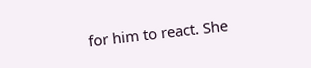for him to react. She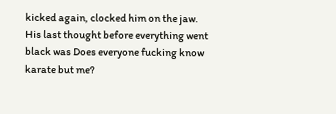kicked again, clocked him on the jaw. His last thought before everything went black was Does everyone fucking know karate but me?